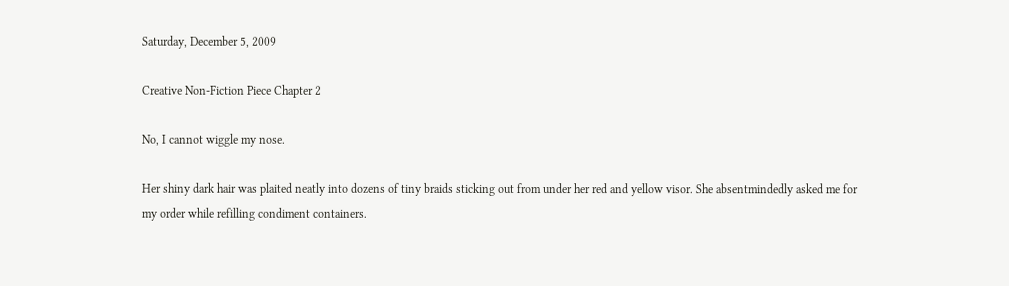Saturday, December 5, 2009

Creative Non-Fiction Piece Chapter 2

No, I cannot wiggle my nose.

Her shiny dark hair was plaited neatly into dozens of tiny braids sticking out from under her red and yellow visor. She absentmindedly asked me for my order while refilling condiment containers.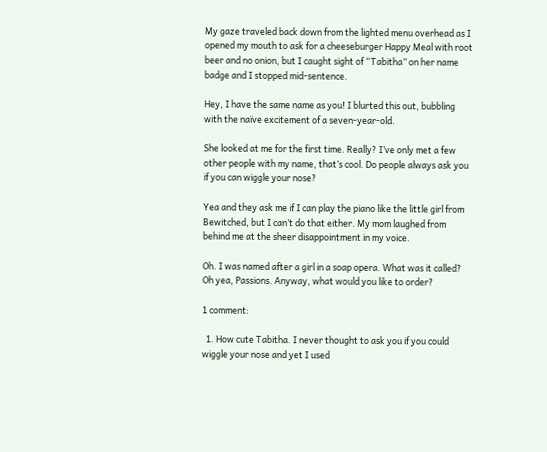My gaze traveled back down from the lighted menu overhead as I opened my mouth to ask for a cheeseburger Happy Meal with root beer and no onion, but I caught sight of “Tabitha” on her name badge and I stopped mid-sentence.

Hey, I have the same name as you! I blurted this out, bubbling with the naïve excitement of a seven-year-old.

She looked at me for the first time. Really? I’ve only met a few other people with my name, that’s cool. Do people always ask you if you can wiggle your nose?

Yea and they ask me if I can play the piano like the little girl from Bewitched, but I can’t do that either. My mom laughed from behind me at the sheer disappointment in my voice.

Oh. I was named after a girl in a soap opera. What was it called? Oh yea, Passions. Anyway, what would you like to order?

1 comment:

  1. How cute Tabitha. I never thought to ask you if you could wiggle your nose and yet I used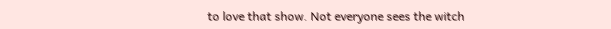to love that show. Not everyone sees the witch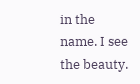in the name. I see the beauty.